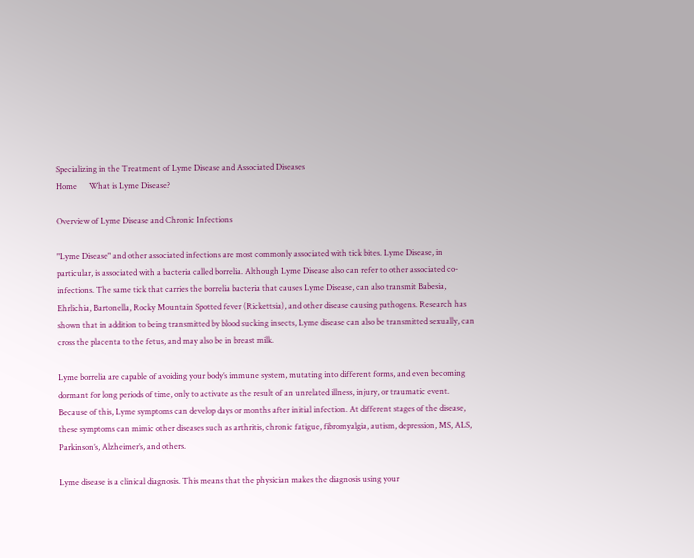Specializing in the Treatment of Lyme Disease and Associated Diseases
Home      What is Lyme Disease?

Overview of Lyme Disease and Chronic Infections

"Lyme Disease" and other associated infections are most commonly associated with tick bites. Lyme Disease, in particular, is associated with a bacteria called borrelia. Although Lyme Disease also can refer to other associated co-infections. The same tick that carries the borrelia bacteria that causes Lyme Disease, can also transmit Babesia, Ehrlichia, Bartonella, Rocky Mountain Spotted fever (Rickettsia), and other disease causing pathogens. Research has shown that in addition to being transmitted by blood sucking insects, Lyme disease can also be transmitted sexually, can cross the placenta to the fetus, and may also be in breast milk.

Lyme borrelia are capable of avoiding your body’s immune system, mutating into different forms, and even becoming dormant for long periods of time, only to activate as the result of an unrelated illness, injury, or traumatic event. Because of this, Lyme symptoms can develop days or months after initial infection. At different stages of the disease, these symptoms can mimic other diseases such as arthritis, chronic fatigue, fibromyalgia, autism, depression, MS, ALS, Parkinson’s, Alzheimer’s, and others.

Lyme disease is a clinical diagnosis. This means that the physician makes the diagnosis using your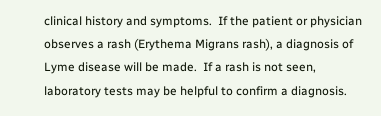clinical history and symptoms.  If the patient or physician observes a rash (Erythema Migrans rash), a diagnosis of Lyme disease will be made.  If a rash is not seen, laboratory tests may be helpful to confirm a diagnosis.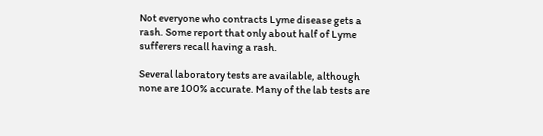Not everyone who contracts Lyme disease gets a rash. Some report that only about half of Lyme sufferers recall having a rash.

Several laboratory tests are available, although none are 100% accurate. Many of the lab tests are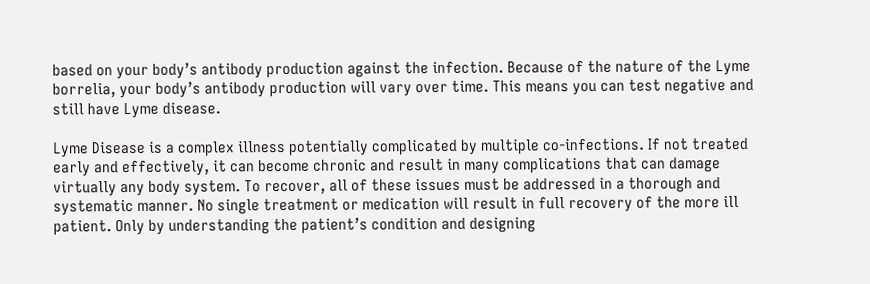based on your body’s antibody production against the infection. Because of the nature of the Lyme borrelia, your body’s antibody production will vary over time. This means you can test negative and still have Lyme disease.

Lyme Disease is a complex illness potentially complicated by multiple co-infections. If not treated early and effectively, it can become chronic and result in many complications that can damage virtually any body system. To recover, all of these issues must be addressed in a thorough and systematic manner. No single treatment or medication will result in full recovery of the more ill patient. Only by understanding the patient’s condition and designing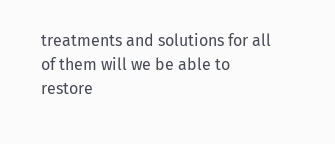treatments and solutions for all of them will we be able to restore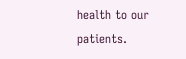health to our patients.